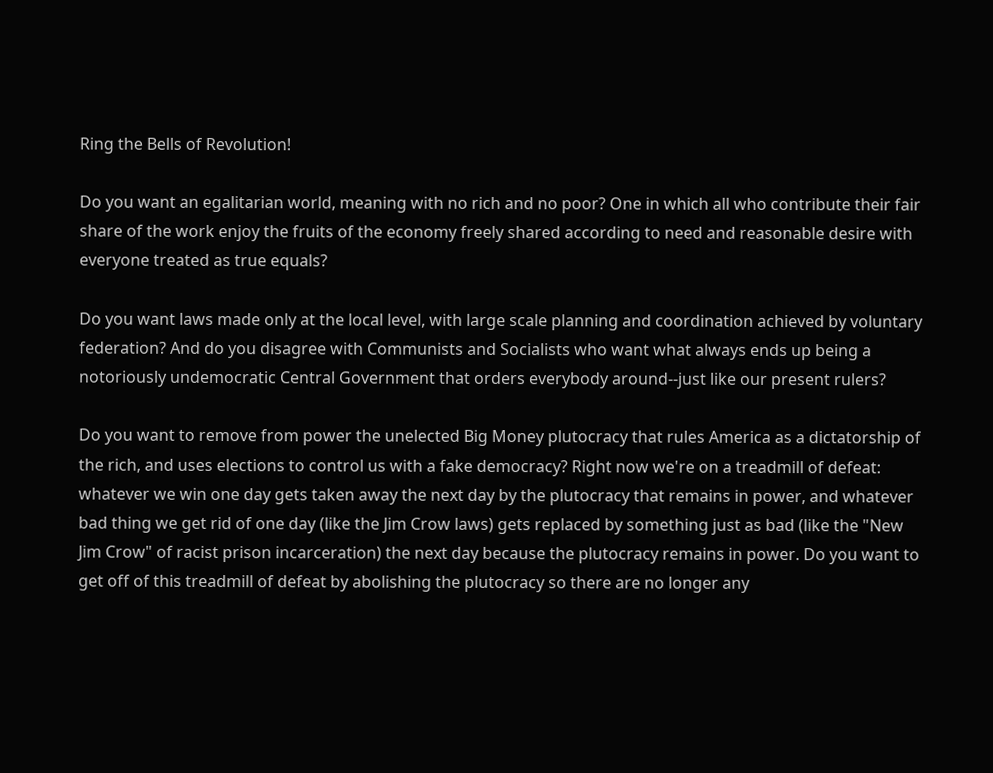Ring the Bells of Revolution!

Do you want an egalitarian world, meaning with no rich and no poor? One in which all who contribute their fair share of the work enjoy the fruits of the economy freely shared according to need and reasonable desire with everyone treated as true equals?

Do you want laws made only at the local level, with large scale planning and coordination achieved by voluntary federation? And do you disagree with Communists and Socialists who want what always ends up being a notoriously undemocratic Central Government that orders everybody around--just like our present rulers?

Do you want to remove from power the unelected Big Money plutocracy that rules America as a dictatorship of the rich, and uses elections to control us with a fake democracy? Right now we're on a treadmill of defeat: whatever we win one day gets taken away the next day by the plutocracy that remains in power, and whatever bad thing we get rid of one day (like the Jim Crow laws) gets replaced by something just as bad (like the "New Jim Crow" of racist prison incarceration) the next day because the plutocracy remains in power. Do you want to get off of this treadmill of defeat by abolishing the plutocracy so there are no longer any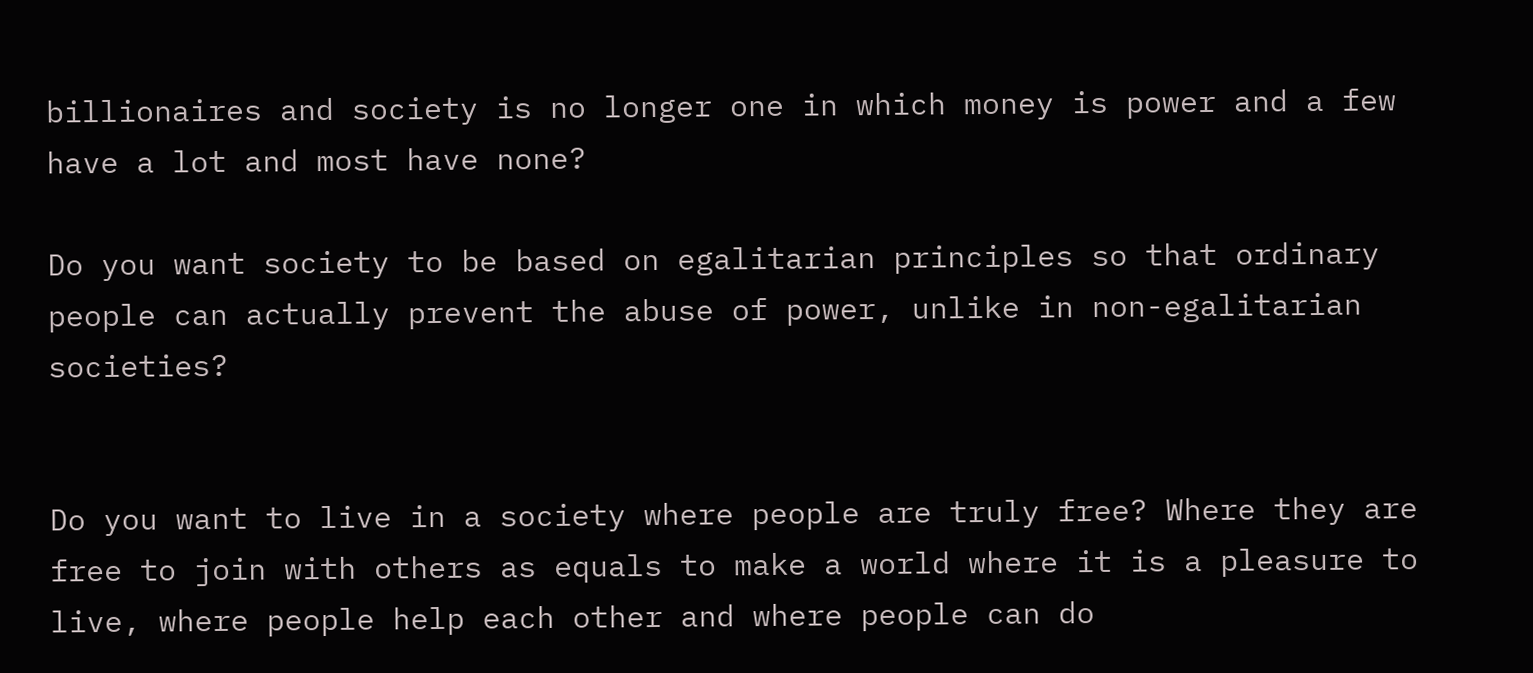billionaires and society is no longer one in which money is power and a few have a lot and most have none?

Do you want society to be based on egalitarian principles so that ordinary people can actually prevent the abuse of power, unlike in non-egalitarian societies?


Do you want to live in a society where people are truly free? Where they are free to join with others as equals to make a world where it is a pleasure to live, where people help each other and where people can do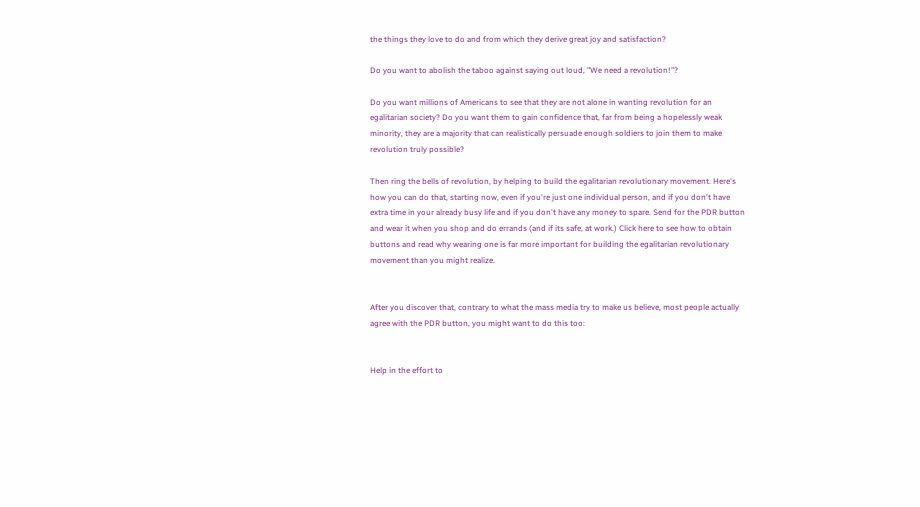the things they love to do and from which they derive great joy and satisfaction?

Do you want to abolish the taboo against saying out loud, "We need a revolution!"?

Do you want millions of Americans to see that they are not alone in wanting revolution for an egalitarian society? Do you want them to gain confidence that, far from being a hopelessly weak minority, they are a majority that can realistically persuade enough soldiers to join them to make revolution truly possible?

Then ring the bells of revolution, by helping to build the egalitarian revolutionary movement. Here's how you can do that, starting now, even if you're just one individual person, and if you don't have extra time in your already busy life and if you don't have any money to spare. Send for the PDR button and wear it when you shop and do errands (and if its safe, at work.) Click here to see how to obtain buttons and read why wearing one is far more important for building the egalitarian revolutionary movement than you might realize.


After you discover that, contrary to what the mass media try to make us believe, most people actually agree with the PDR button, you might want to do this too:


Help in the effort to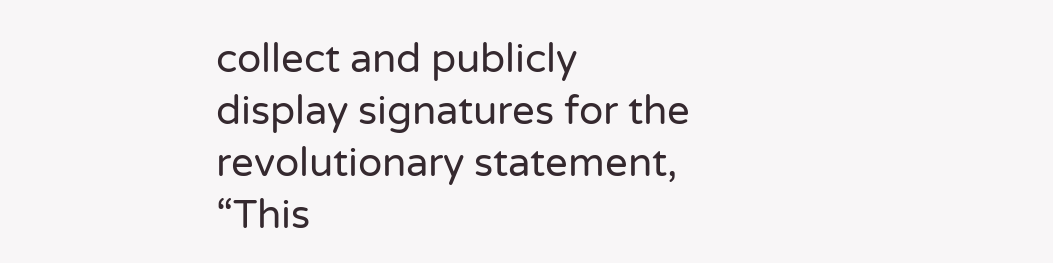collect and publicly display signatures for the revolutionary statement, “This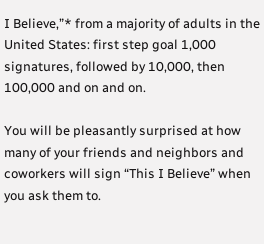I Believe,”* from a majority of adults in the United States: first step goal 1,000 signatures, followed by 10,000, then 100,000 and on and on.

You will be pleasantly surprised at how many of your friends and neighbors and coworkers will sign “This I Believe” when you ask them to.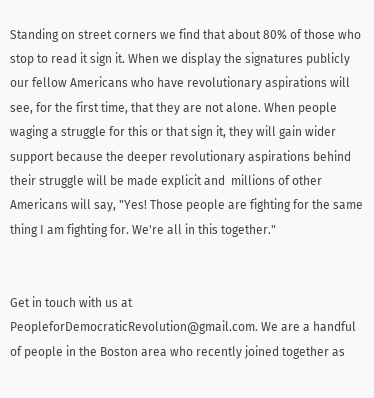Standing on street corners we find that about 80% of those who stop to read it sign it. When we display the signatures publicly our fellow Americans who have revolutionary aspirations will see, for the first time, that they are not alone. When people waging a struggle for this or that sign it, they will gain wider support because the deeper revolutionary aspirations behind their struggle will be made explicit and  millions of other Americans will say, "Yes! Those people are fighting for the same thing I am fighting for. We're all in this together."


Get in touch with us at PeopleforDemocraticRevolution@gmail.com. We are a handful of people in the Boston area who recently joined together as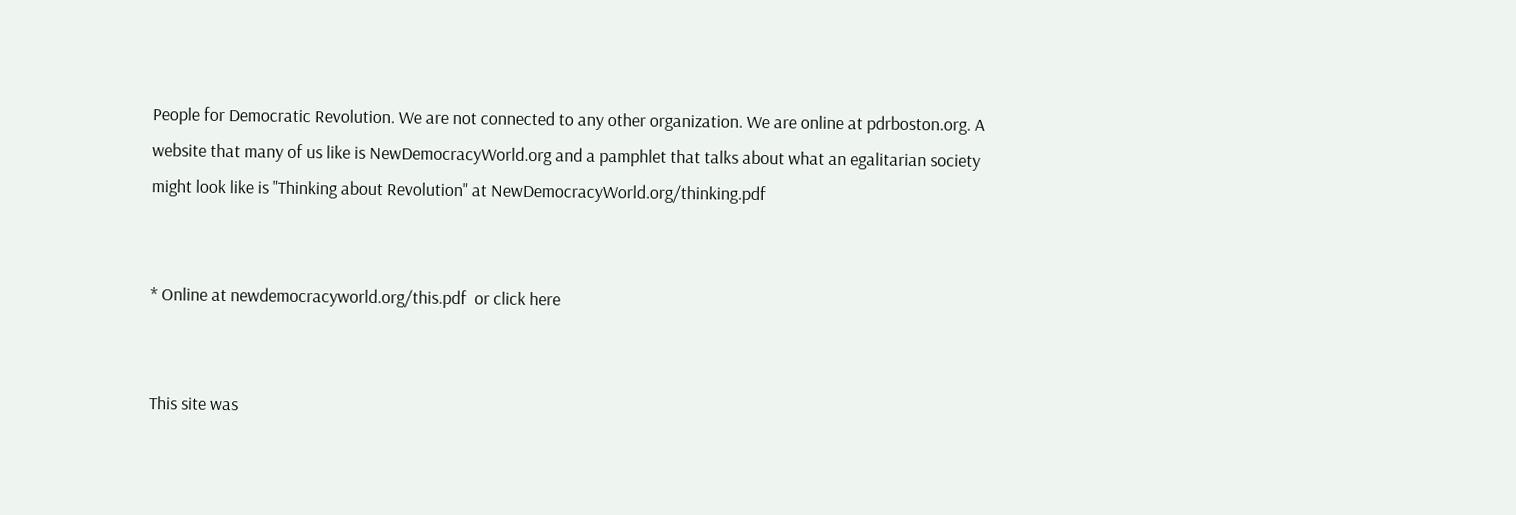People for Democratic Revolution. We are not connected to any other organization. We are online at pdrboston.org. A website that many of us like is NewDemocracyWorld.org and a pamphlet that talks about what an egalitarian society might look like is "Thinking about Revolution" at NewDemocracyWorld.org/thinking.pdf


* Online at newdemocracyworld.org/this.pdf  or click here


This site was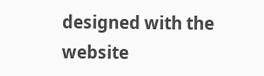designed with the
website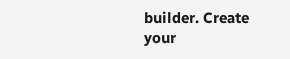builder. Create your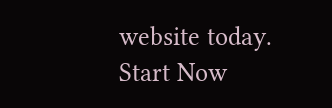website today.
Start Now